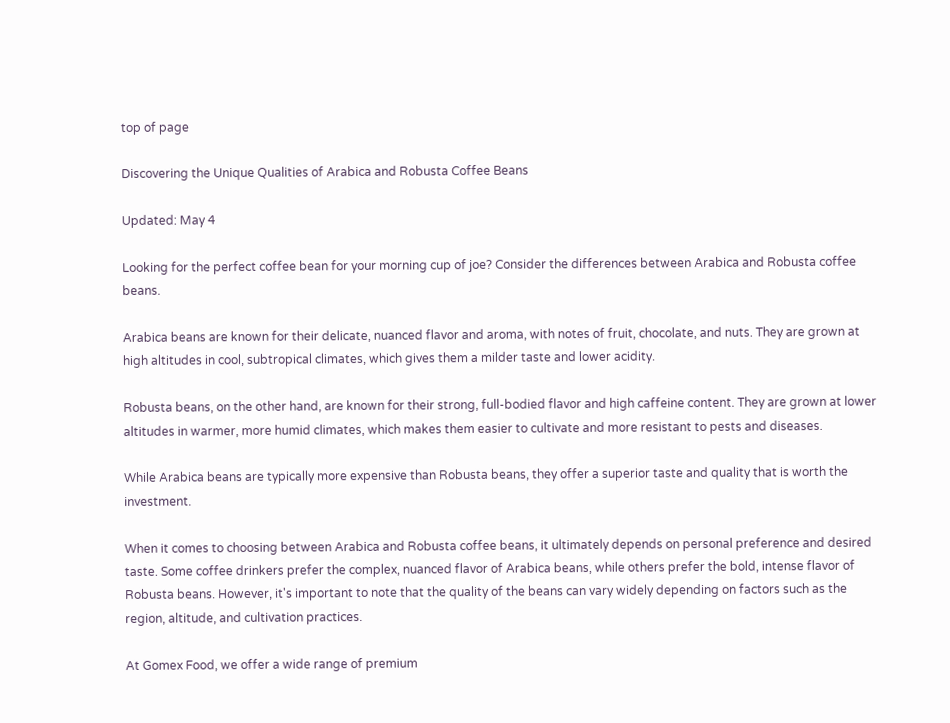top of page

Discovering the Unique Qualities of Arabica and Robusta Coffee Beans

Updated: May 4

Looking for the perfect coffee bean for your morning cup of joe? Consider the differences between Arabica and Robusta coffee beans.

Arabica beans are known for their delicate, nuanced flavor and aroma, with notes of fruit, chocolate, and nuts. They are grown at high altitudes in cool, subtropical climates, which gives them a milder taste and lower acidity.

Robusta beans, on the other hand, are known for their strong, full-bodied flavor and high caffeine content. They are grown at lower altitudes in warmer, more humid climates, which makes them easier to cultivate and more resistant to pests and diseases.

While Arabica beans are typically more expensive than Robusta beans, they offer a superior taste and quality that is worth the investment.

When it comes to choosing between Arabica and Robusta coffee beans, it ultimately depends on personal preference and desired taste. Some coffee drinkers prefer the complex, nuanced flavor of Arabica beans, while others prefer the bold, intense flavor of Robusta beans. However, it's important to note that the quality of the beans can vary widely depending on factors such as the region, altitude, and cultivation practices.

At Gomex Food, we offer a wide range of premium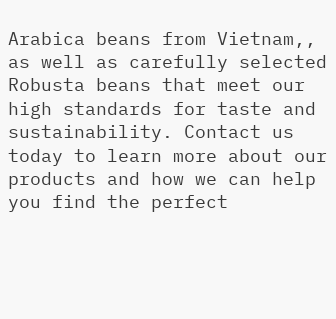Arabica beans from Vietnam,, as well as carefully selected Robusta beans that meet our high standards for taste and sustainability. Contact us today to learn more about our products and how we can help you find the perfect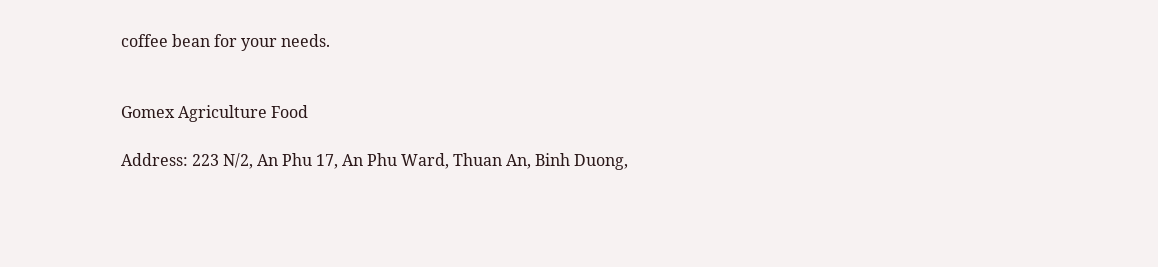coffee bean for your needs.


Gomex Agriculture Food

Address: 223 N/2, An Phu 17, An Phu Ward, Thuan An, Binh Duong,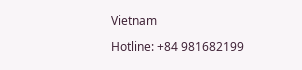Vietnam

Hotline: +84 981682199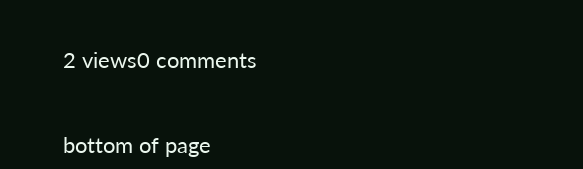2 views0 comments


bottom of page